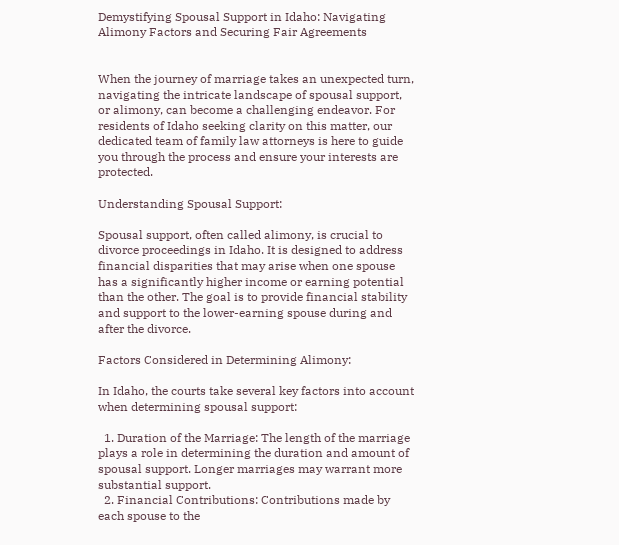Demystifying Spousal Support in Idaho: Navigating Alimony Factors and Securing Fair Agreements


When the journey of marriage takes an unexpected turn, navigating the intricate landscape of spousal support, or alimony, can become a challenging endeavor. For residents of Idaho seeking clarity on this matter, our dedicated team of family law attorneys is here to guide you through the process and ensure your interests are protected.

Understanding Spousal Support:

Spousal support, often called alimony, is crucial to divorce proceedings in Idaho. It is designed to address financial disparities that may arise when one spouse has a significantly higher income or earning potential than the other. The goal is to provide financial stability and support to the lower-earning spouse during and after the divorce.

Factors Considered in Determining Alimony:

In Idaho, the courts take several key factors into account when determining spousal support:

  1. Duration of the Marriage: The length of the marriage plays a role in determining the duration and amount of spousal support. Longer marriages may warrant more substantial support.
  2. Financial Contributions: Contributions made by each spouse to the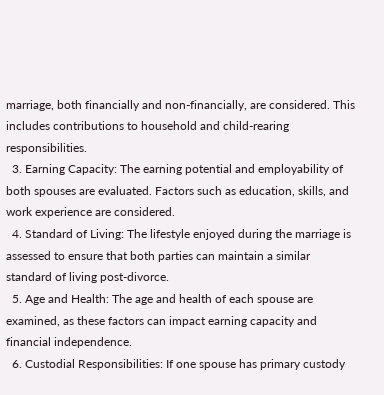marriage, both financially and non-financially, are considered. This includes contributions to household and child-rearing responsibilities.
  3. Earning Capacity: The earning potential and employability of both spouses are evaluated. Factors such as education, skills, and work experience are considered.
  4. Standard of Living: The lifestyle enjoyed during the marriage is assessed to ensure that both parties can maintain a similar standard of living post-divorce.
  5. Age and Health: The age and health of each spouse are examined, as these factors can impact earning capacity and financial independence.
  6. Custodial Responsibilities: If one spouse has primary custody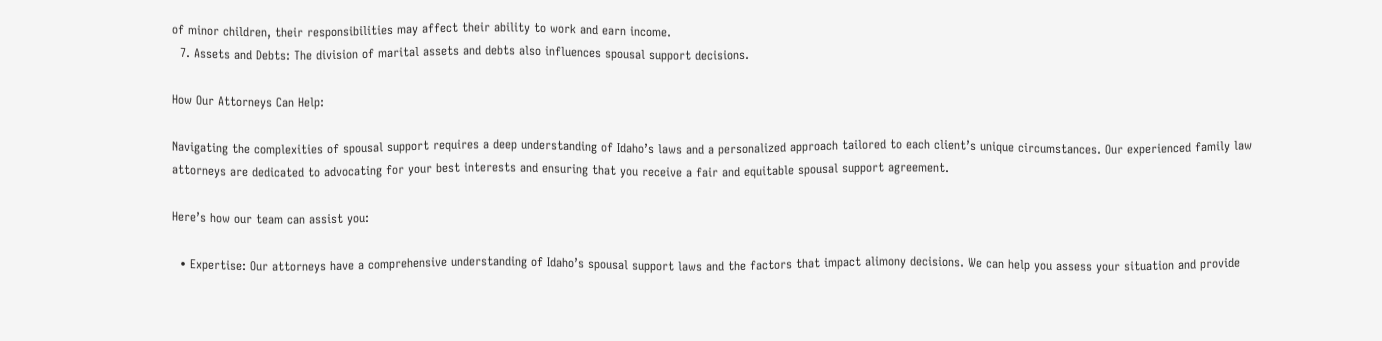of minor children, their responsibilities may affect their ability to work and earn income.
  7. Assets and Debts: The division of marital assets and debts also influences spousal support decisions.

How Our Attorneys Can Help:

Navigating the complexities of spousal support requires a deep understanding of Idaho’s laws and a personalized approach tailored to each client’s unique circumstances. Our experienced family law attorneys are dedicated to advocating for your best interests and ensuring that you receive a fair and equitable spousal support agreement.

Here’s how our team can assist you:

  • Expertise: Our attorneys have a comprehensive understanding of Idaho’s spousal support laws and the factors that impact alimony decisions. We can help you assess your situation and provide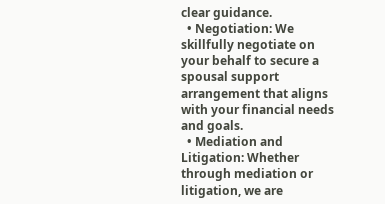clear guidance.
  • Negotiation: We skillfully negotiate on your behalf to secure a spousal support arrangement that aligns with your financial needs and goals.
  • Mediation and Litigation: Whether through mediation or litigation, we are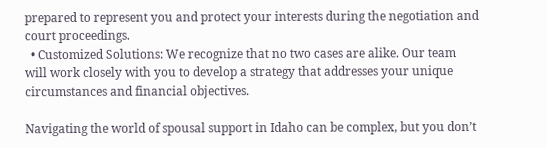prepared to represent you and protect your interests during the negotiation and court proceedings.
  • Customized Solutions: We recognize that no two cases are alike. Our team will work closely with you to develop a strategy that addresses your unique circumstances and financial objectives.

Navigating the world of spousal support in Idaho can be complex, but you don’t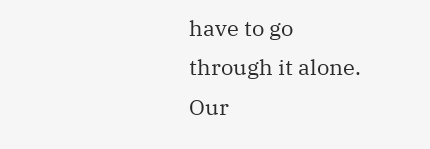have to go through it alone. Our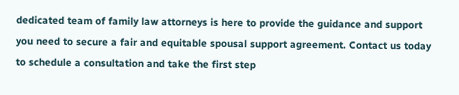dedicated team of family law attorneys is here to provide the guidance and support you need to secure a fair and equitable spousal support agreement. Contact us today to schedule a consultation and take the first step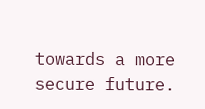towards a more secure future.